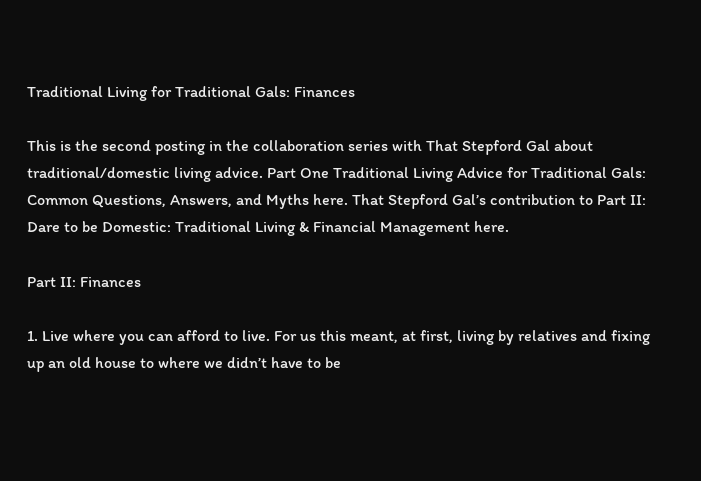Traditional Living for Traditional Gals: Finances

This is the second posting in the collaboration series with That Stepford Gal about traditional/domestic living advice. Part One Traditional Living Advice for Traditional Gals: Common Questions, Answers, and Myths here. That Stepford Gal’s contribution to Part II: Dare to be Domestic: Traditional Living & Financial Management here.

Part II: Finances

1. Live where you can afford to live. For us this meant, at first, living by relatives and fixing up an old house to where we didn’t have to be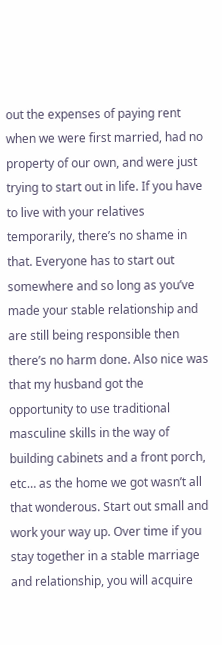out the expenses of paying rent when we were first married, had no property of our own, and were just trying to start out in life. If you have to live with your relatives temporarily, there’s no shame in that. Everyone has to start out somewhere and so long as you’ve made your stable relationship and are still being responsible then there’s no harm done. Also nice was that my husband got the opportunity to use traditional masculine skills in the way of building cabinets and a front porch, etc… as the home we got wasn’t all that wonderous. Start out small and work your way up. Over time if you stay together in a stable marriage and relationship, you will acquire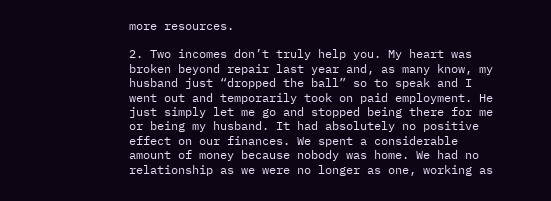more resources.

2. Two incomes don’t truly help you. My heart was broken beyond repair last year and, as many know, my husband just “dropped the ball” so to speak and I went out and temporarily took on paid employment. He just simply let me go and stopped being there for me or being my husband. It had absolutely no positive effect on our finances. We spent a considerable amount of money because nobody was home. We had no relationship as we were no longer as one, working as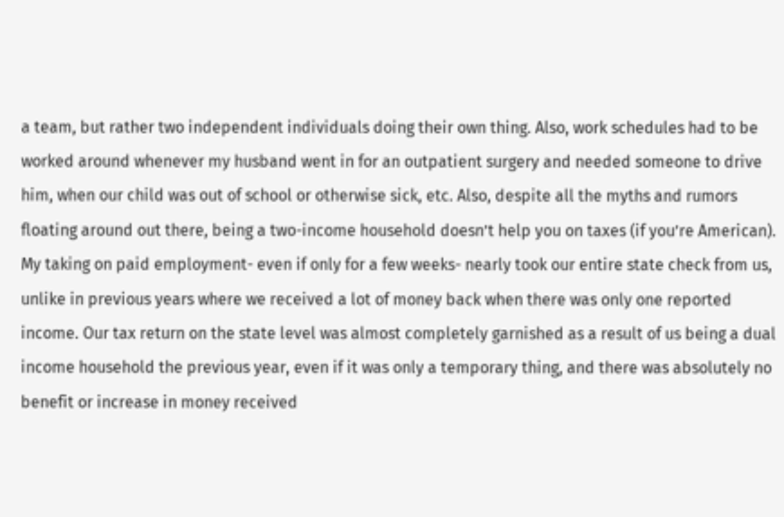a team, but rather two independent individuals doing their own thing. Also, work schedules had to be worked around whenever my husband went in for an outpatient surgery and needed someone to drive him, when our child was out of school or otherwise sick, etc. Also, despite all the myths and rumors floating around out there, being a two-income household doesn’t help you on taxes (if you’re American). My taking on paid employment- even if only for a few weeks- nearly took our entire state check from us, unlike in previous years where we received a lot of money back when there was only one reported income. Our tax return on the state level was almost completely garnished as a result of us being a dual income household the previous year, even if it was only a temporary thing, and there was absolutely no benefit or increase in money received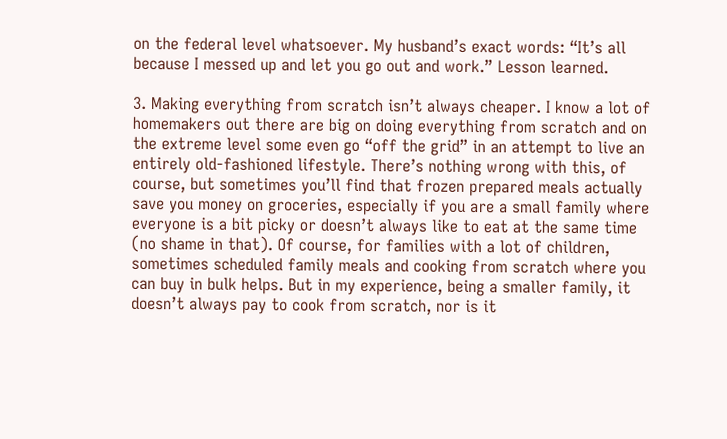on the federal level whatsoever. My husband’s exact words: “It’s all because I messed up and let you go out and work.” Lesson learned.

3. Making everything from scratch isn’t always cheaper. I know a lot of homemakers out there are big on doing everything from scratch and on the extreme level some even go “off the grid” in an attempt to live an entirely old-fashioned lifestyle. There’s nothing wrong with this, of course, but sometimes you’ll find that frozen prepared meals actually save you money on groceries, especially if you are a small family where everyone is a bit picky or doesn’t always like to eat at the same time (no shame in that). Of course, for families with a lot of children, sometimes scheduled family meals and cooking from scratch where you can buy in bulk helps. But in my experience, being a smaller family, it doesn’t always pay to cook from scratch, nor is it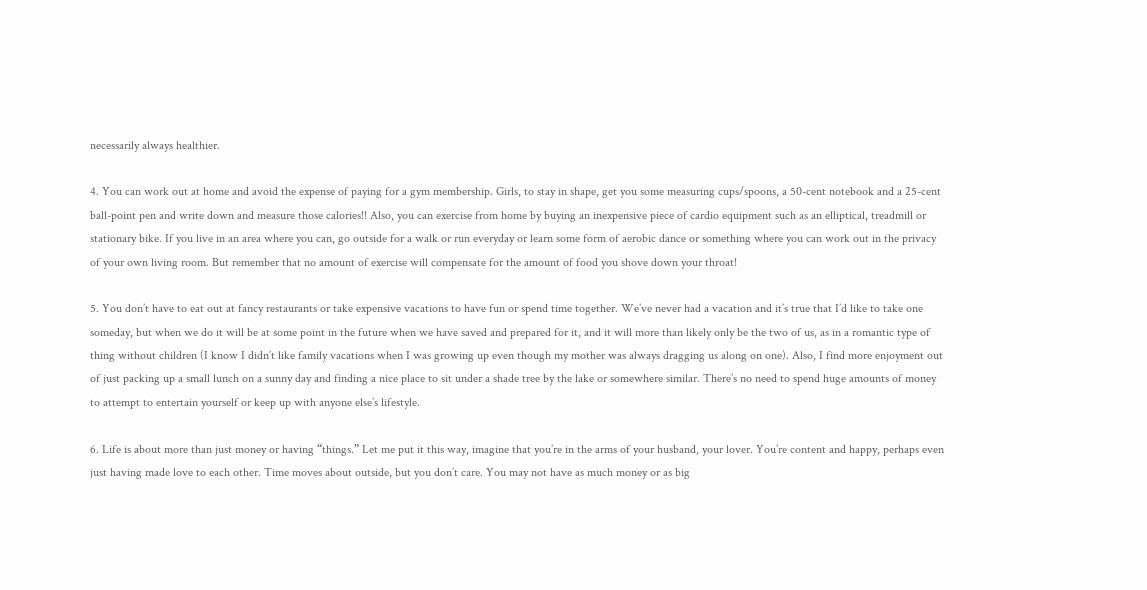necessarily always healthier.

4. You can work out at home and avoid the expense of paying for a gym membership. Girls, to stay in shape, get you some measuring cups/spoons, a 50-cent notebook and a 25-cent ball-point pen and write down and measure those calories!! Also, you can exercise from home by buying an inexpensive piece of cardio equipment such as an elliptical, treadmill or stationary bike. If you live in an area where you can, go outside for a walk or run everyday or learn some form of aerobic dance or something where you can work out in the privacy of your own living room. But remember that no amount of exercise will compensate for the amount of food you shove down your throat!

5. You don’t have to eat out at fancy restaurants or take expensive vacations to have fun or spend time together. We’ve never had a vacation and it’s true that I’d like to take one someday, but when we do it will be at some point in the future when we have saved and prepared for it, and it will more than likely only be the two of us, as in a romantic type of thing without children (I know I didn’t like family vacations when I was growing up even though my mother was always dragging us along on one). Also, I find more enjoyment out of just packing up a small lunch on a sunny day and finding a nice place to sit under a shade tree by the lake or somewhere similar. There’s no need to spend huge amounts of money to attempt to entertain yourself or keep up with anyone else’s lifestyle.

6. Life is about more than just money or having “things.” Let me put it this way, imagine that you’re in the arms of your husband, your lover. You’re content and happy, perhaps even just having made love to each other. Time moves about outside, but you don’t care. You may not have as much money or as big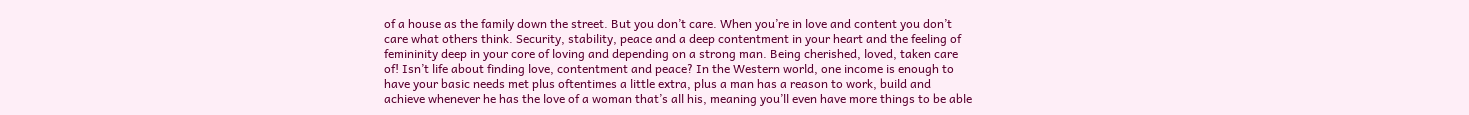of a house as the family down the street. But you don’t care. When you’re in love and content you don’t care what others think. Security, stability, peace and a deep contentment in your heart and the feeling of femininity deep in your core of loving and depending on a strong man. Being cherished, loved, taken care of! Isn’t life about finding love, contentment and peace? In the Western world, one income is enough to have your basic needs met plus oftentimes a little extra, plus a man has a reason to work, build and achieve whenever he has the love of a woman that’s all his, meaning you’ll even have more things to be able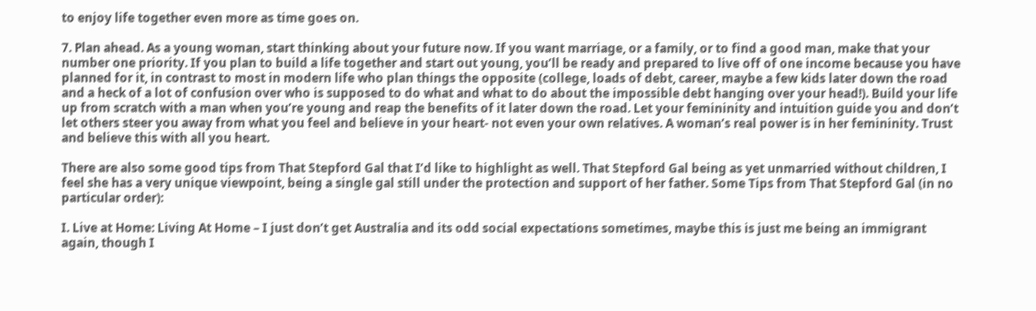to enjoy life together even more as time goes on.

7. Plan ahead. As a young woman, start thinking about your future now. If you want marriage, or a family, or to find a good man, make that your number one priority. If you plan to build a life together and start out young, you’ll be ready and prepared to live off of one income because you have planned for it, in contrast to most in modern life who plan things the opposite (college, loads of debt, career, maybe a few kids later down the road and a heck of a lot of confusion over who is supposed to do what and what to do about the impossible debt hanging over your head!). Build your life up from scratch with a man when you’re young and reap the benefits of it later down the road. Let your femininity and intuition guide you and don’t let others steer you away from what you feel and believe in your heart- not even your own relatives. A woman’s real power is in her femininity. Trust and believe this with all you heart.

There are also some good tips from That Stepford Gal that I’d like to highlight as well. That Stepford Gal being as yet unmarried without children, I feel she has a very unique viewpoint, being a single gal still under the protection and support of her father. Some Tips from That Stepford Gal (in no particular order):

I. Live at Home: Living At Home – I just don’t get Australia and its odd social expectations sometimes, maybe this is just me being an immigrant again, though I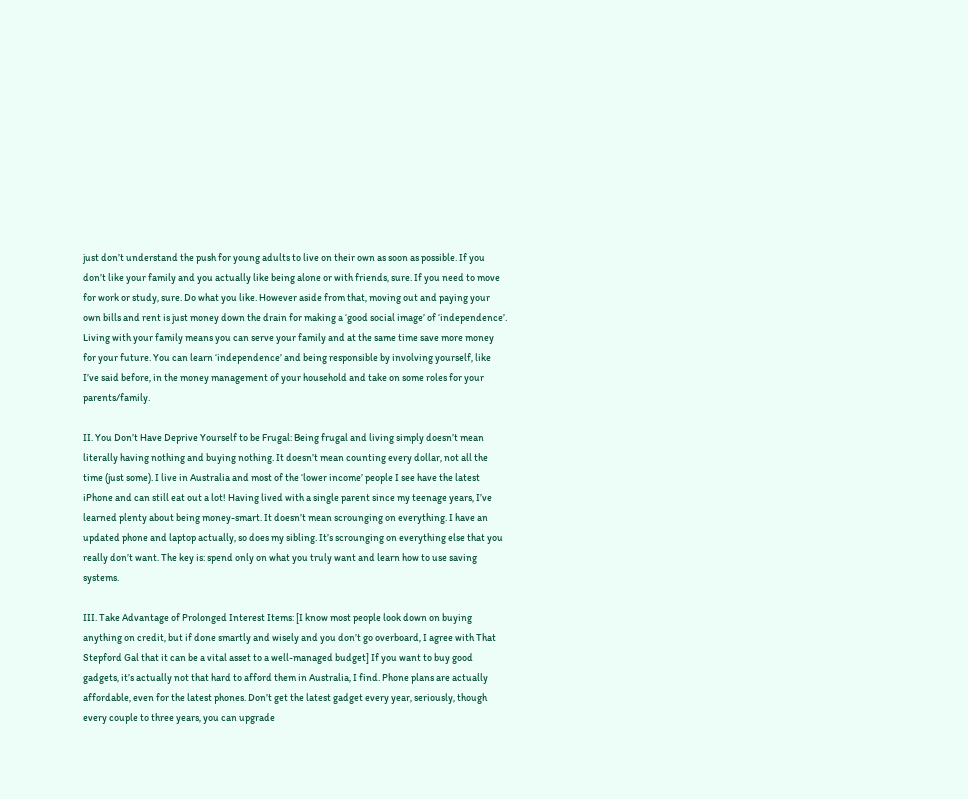just don’t understand the push for young adults to live on their own as soon as possible. If you don’t like your family and you actually like being alone or with friends, sure. If you need to move for work or study, sure. Do what you like. However aside from that, moving out and paying your own bills and rent is just money down the drain for making a ‘good social image’ of ‘independence’. Living with your family means you can serve your family and at the same time save more money for your future. You can learn ‘independence’ and being responsible by involving yourself, like I’ve said before, in the money management of your household and take on some roles for your parents/family.

II. You Don’t Have Deprive Yourself to be Frugal: Being frugal and living simply doesn’t mean literally having nothing and buying nothing. It doesn’t mean counting every dollar, not all the time (just some). I live in Australia and most of the ‘lower income’ people I see have the latest iPhone and can still eat out a lot! Having lived with a single parent since my teenage years, I’ve learned plenty about being money-smart. It doesn’t mean scrounging on everything. I have an updated phone and laptop actually, so does my sibling. It’s scrounging on everything else that you really don’t want. The key is: spend only on what you truly want and learn how to use saving systems.

III. Take Advantage of Prolonged Interest Items: [I know most people look down on buying anything on credit, but if done smartly and wisely and you don’t go overboard, I agree with That Stepford Gal that it can be a vital asset to a well-managed budget] If you want to buy good gadgets, it’s actually not that hard to afford them in Australia, I find. Phone plans are actually affordable, even for the latest phones. Don’t get the latest gadget every year, seriously, though every couple to three years, you can upgrade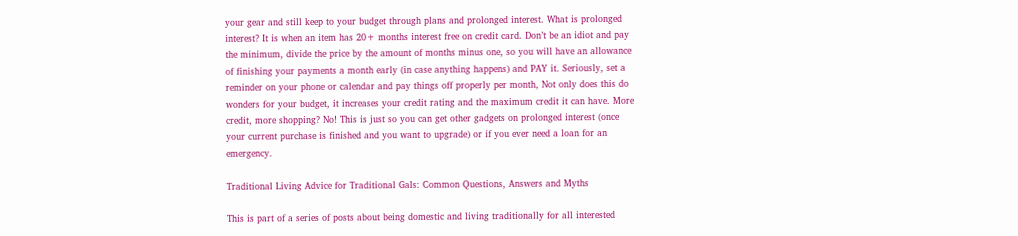your gear and still keep to your budget through plans and prolonged interest. What is prolonged interest? It is when an item has 20+ months interest free on credit card. Don’t be an idiot and pay the minimum, divide the price by the amount of months minus one, so you will have an allowance of finishing your payments a month early (in case anything happens) and PAY it. Seriously, set a reminder on your phone or calendar and pay things off properly per month, Not only does this do wonders for your budget, it increases your credit rating and the maximum credit it can have. More credit, more shopping? No! This is just so you can get other gadgets on prolonged interest (once your current purchase is finished and you want to upgrade) or if you ever need a loan for an emergency.

Traditional Living Advice for Traditional Gals: Common Questions, Answers and Myths

This is part of a series of posts about being domestic and living traditionally for all interested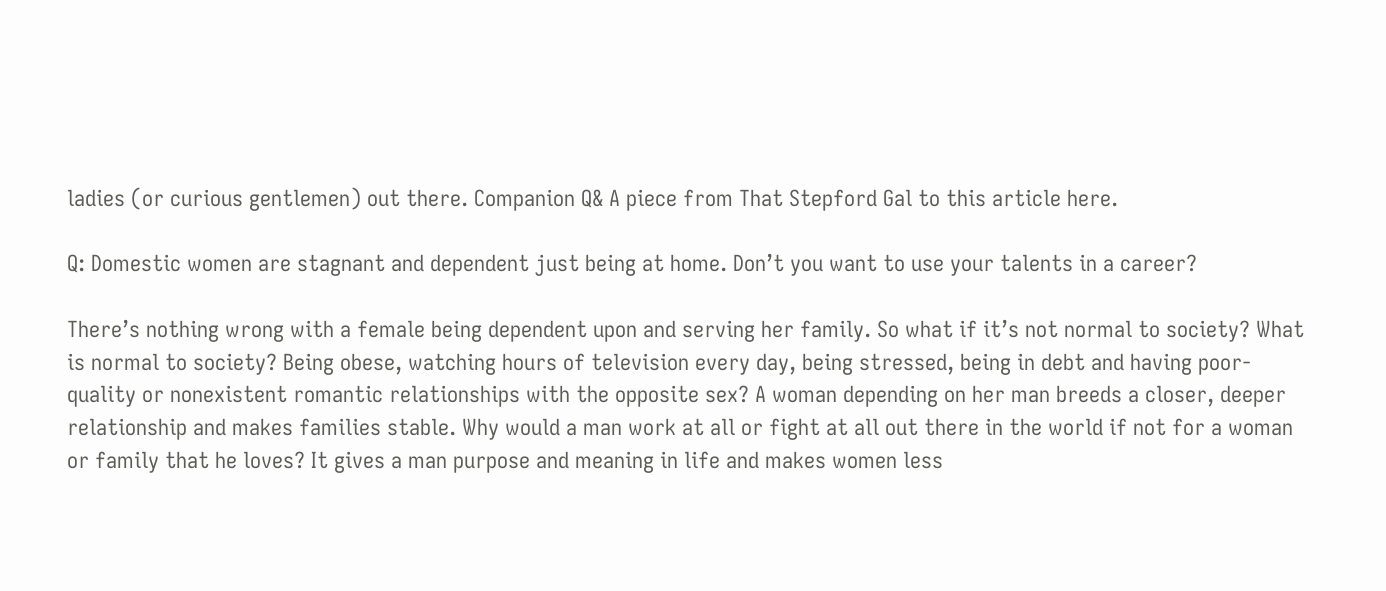ladies (or curious gentlemen) out there. Companion Q& A piece from That Stepford Gal to this article here.

Q: Domestic women are stagnant and dependent just being at home. Don’t you want to use your talents in a career?

There’s nothing wrong with a female being dependent upon and serving her family. So what if it’s not normal to society? What is normal to society? Being obese, watching hours of television every day, being stressed, being in debt and having poor-quality or nonexistent romantic relationships with the opposite sex? A woman depending on her man breeds a closer, deeper relationship and makes families stable. Why would a man work at all or fight at all out there in the world if not for a woman or family that he loves? It gives a man purpose and meaning in life and makes women less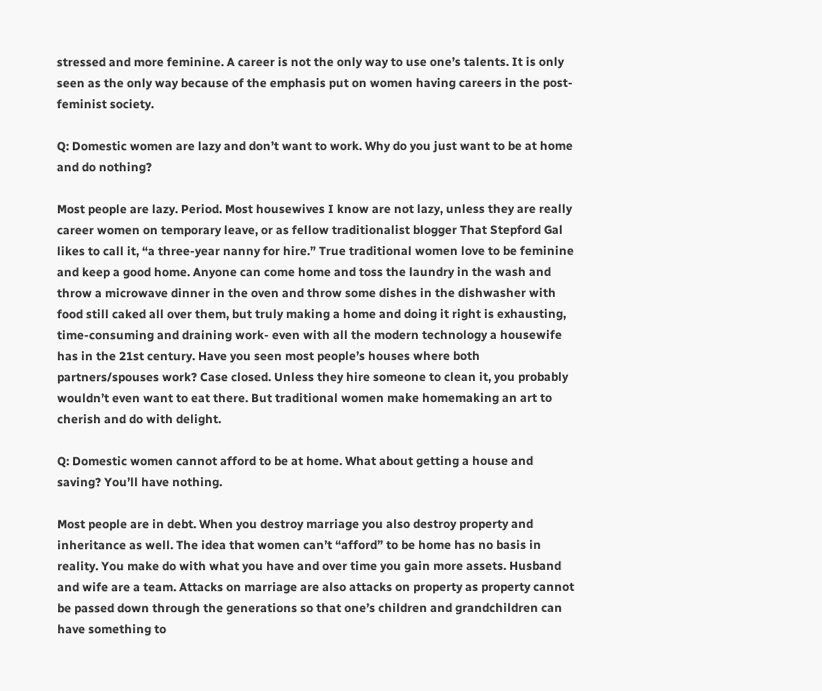stressed and more feminine. A career is not the only way to use one’s talents. It is only seen as the only way because of the emphasis put on women having careers in the post-feminist society.

Q: Domestic women are lazy and don’t want to work. Why do you just want to be at home and do nothing?

Most people are lazy. Period. Most housewives I know are not lazy, unless they are really career women on temporary leave, or as fellow traditionalist blogger That Stepford Gal likes to call it, “a three-year nanny for hire.” True traditional women love to be feminine and keep a good home. Anyone can come home and toss the laundry in the wash and throw a microwave dinner in the oven and throw some dishes in the dishwasher with food still caked all over them, but truly making a home and doing it right is exhausting, time-consuming and draining work- even with all the modern technology a housewife has in the 21st century. Have you seen most people’s houses where both partners/spouses work? Case closed. Unless they hire someone to clean it, you probably wouldn’t even want to eat there. But traditional women make homemaking an art to cherish and do with delight.

Q: Domestic women cannot afford to be at home. What about getting a house and saving? You’ll have nothing.

Most people are in debt. When you destroy marriage you also destroy property and inheritance as well. The idea that women can’t “afford” to be home has no basis in reality. You make do with what you have and over time you gain more assets. Husband and wife are a team. Attacks on marriage are also attacks on property as property cannot be passed down through the generations so that one’s children and grandchildren can have something to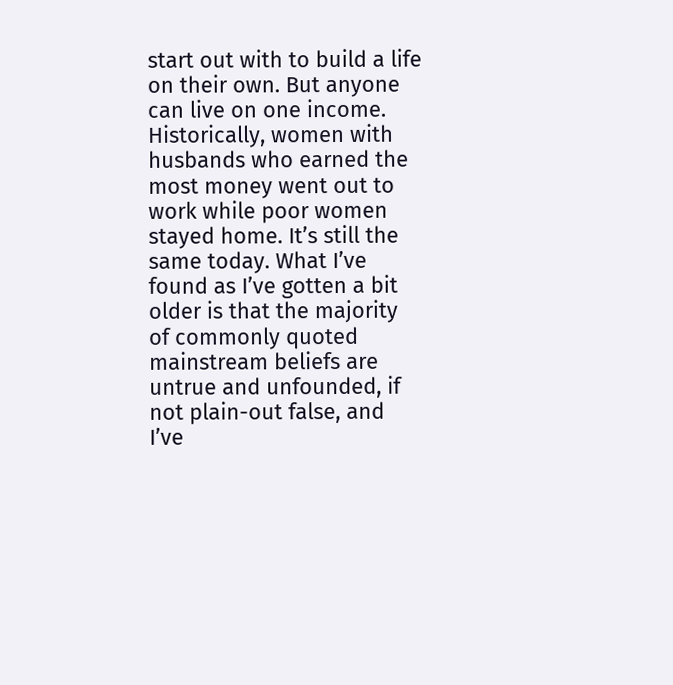start out with to build a life on their own. But anyone can live on one income. Historically, women with husbands who earned the most money went out to work while poor women stayed home. It’s still the same today. What I’ve found as I’ve gotten a bit older is that the majority of commonly quoted mainstream beliefs are untrue and unfounded, if not plain-out false, and I’ve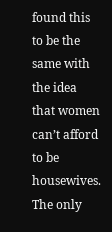found this to be the same with the idea that women can’t afford to be housewives. The only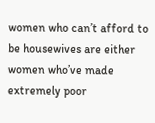women who can’t afford to be housewives are either women who’ve made extremely poor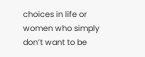choices in life or women who simply don’t want to be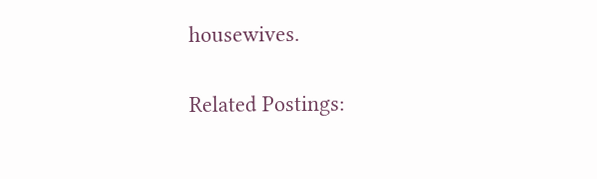housewives.

Related Postings: